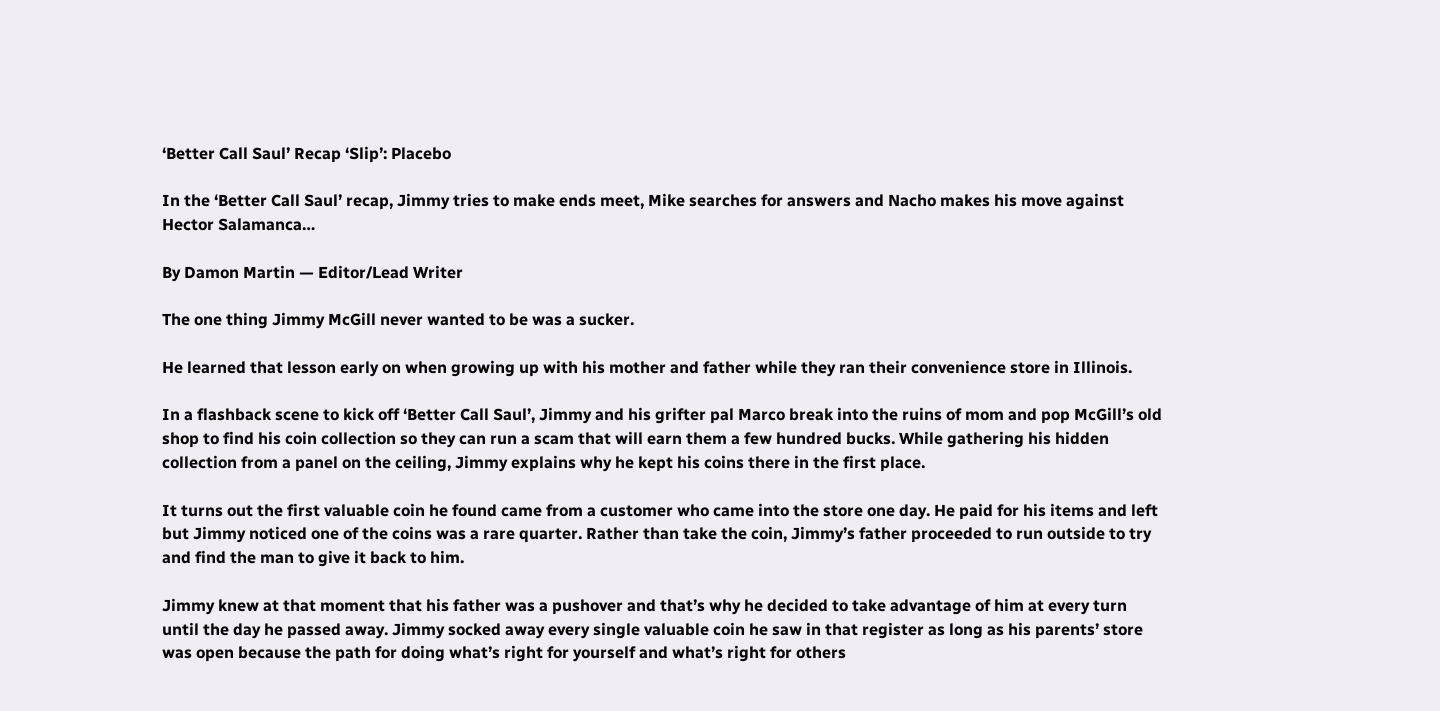‘Better Call Saul’ Recap ‘Slip’: Placebo

In the ‘Better Call Saul’ recap, Jimmy tries to make ends meet, Mike searches for answers and Nacho makes his move against Hector Salamanca…

By Damon Martin — Editor/Lead Writer

The one thing Jimmy McGill never wanted to be was a sucker.

He learned that lesson early on when growing up with his mother and father while they ran their convenience store in Illinois.

In a flashback scene to kick off ‘Better Call Saul’, Jimmy and his grifter pal Marco break into the ruins of mom and pop McGill’s old shop to find his coin collection so they can run a scam that will earn them a few hundred bucks. While gathering his hidden collection from a panel on the ceiling, Jimmy explains why he kept his coins there in the first place.

It turns out the first valuable coin he found came from a customer who came into the store one day. He paid for his items and left but Jimmy noticed one of the coins was a rare quarter. Rather than take the coin, Jimmy’s father proceeded to run outside to try and find the man to give it back to him.

Jimmy knew at that moment that his father was a pushover and that’s why he decided to take advantage of him at every turn until the day he passed away. Jimmy socked away every single valuable coin he saw in that register as long as his parents’ store was open because the path for doing what’s right for yourself and what’s right for others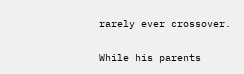rarely ever crossover.

While his parents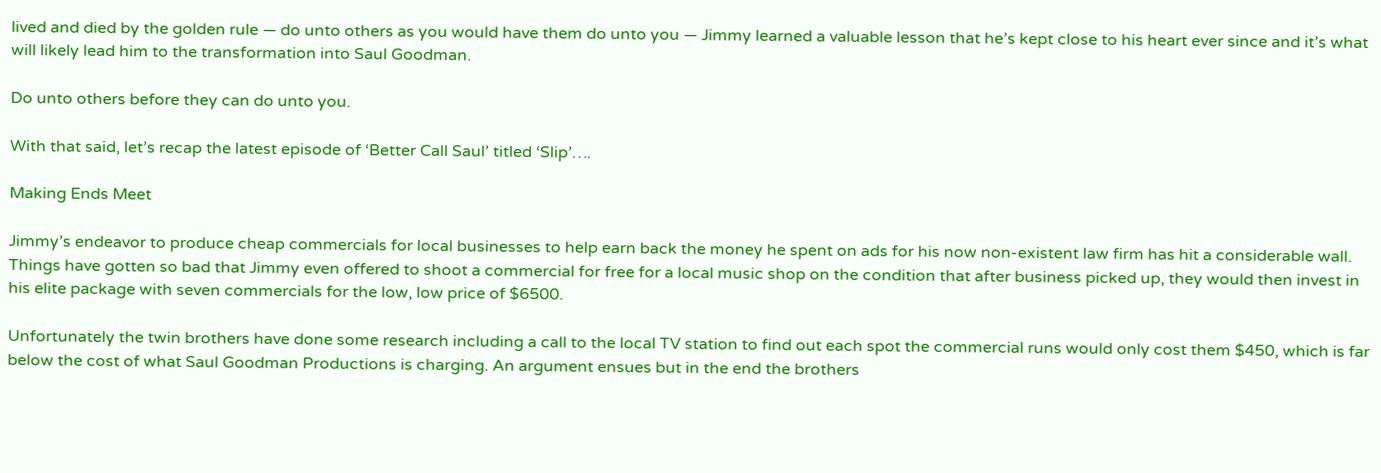lived and died by the golden rule — do unto others as you would have them do unto you — Jimmy learned a valuable lesson that he’s kept close to his heart ever since and it’s what will likely lead him to the transformation into Saul Goodman.

Do unto others before they can do unto you.

With that said, let’s recap the latest episode of ‘Better Call Saul’ titled ‘Slip’….

Making Ends Meet

Jimmy’s endeavor to produce cheap commercials for local businesses to help earn back the money he spent on ads for his now non-existent law firm has hit a considerable wall. Things have gotten so bad that Jimmy even offered to shoot a commercial for free for a local music shop on the condition that after business picked up, they would then invest in his elite package with seven commercials for the low, low price of $6500.

Unfortunately the twin brothers have done some research including a call to the local TV station to find out each spot the commercial runs would only cost them $450, which is far below the cost of what Saul Goodman Productions is charging. An argument ensues but in the end the brothers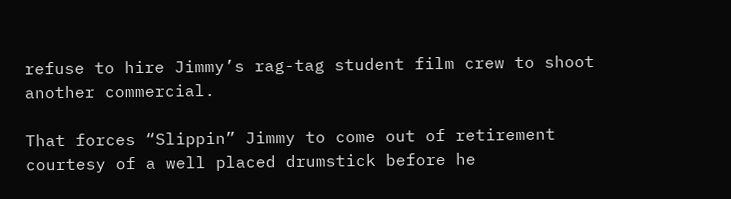refuse to hire Jimmy’s rag-tag student film crew to shoot another commercial.

That forces “Slippin” Jimmy to come out of retirement courtesy of a well placed drumstick before he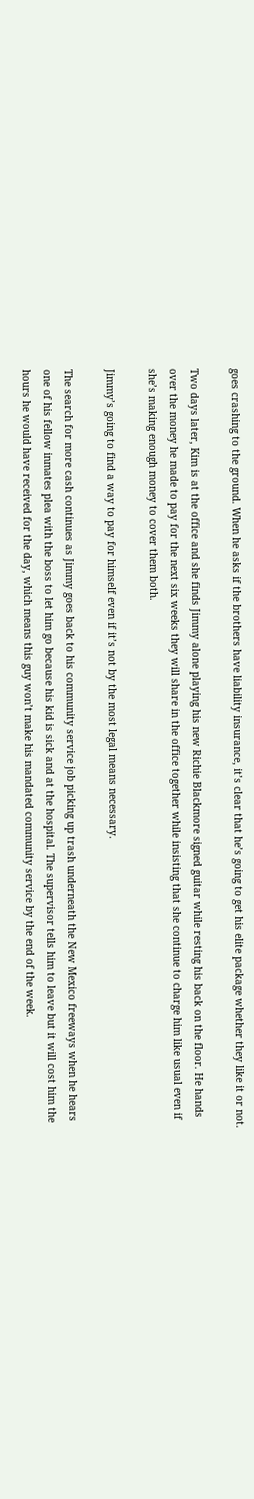goes crashing to the ground. When he asks if the brothers have liability insurance, it’s clear that he’s going to get his elite package whether they like it or not.

Two days later, Kim is at the office and she finds Jimmy alone playing his new Richie Blackmore signed guitar while resting his back on the floor. He hands over the money he made to pay for the next six weeks they will share in the office together while insisting that she continue to charge him like usual even if she’s making enough money to cover them both.

Jimmy’s going to find a way to pay for himself even if it’s not by the most legal means necessary.

The search for more cash continues as Jimmy goes back to his community service job picking up trash underneath the New Mexico freeways when he hears one of his fellow inmates plea with the boss to let him go because his kid is sick and at the hospital. The supervisor tells him to leave but it will cost him the hours he would have received for the day, which means this guy won’t make his mandated community service by the end of the week.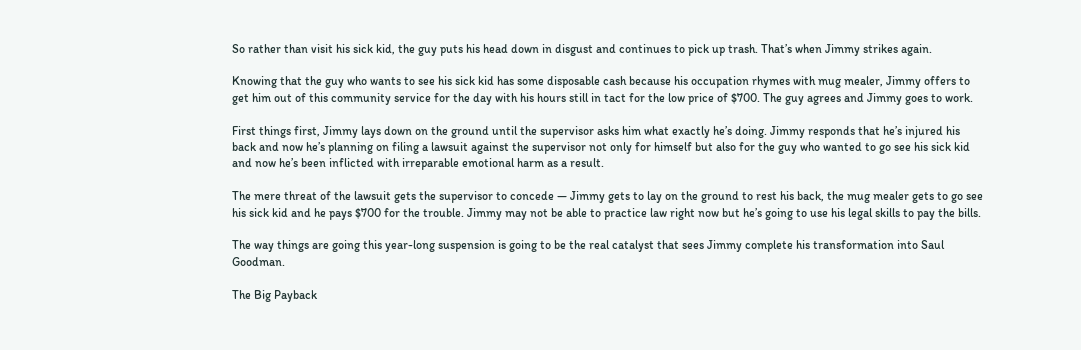So rather than visit his sick kid, the guy puts his head down in disgust and continues to pick up trash. That’s when Jimmy strikes again.

Knowing that the guy who wants to see his sick kid has some disposable cash because his occupation rhymes with mug mealer, Jimmy offers to get him out of this community service for the day with his hours still in tact for the low price of $700. The guy agrees and Jimmy goes to work.

First things first, Jimmy lays down on the ground until the supervisor asks him what exactly he’s doing. Jimmy responds that he’s injured his back and now he’s planning on filing a lawsuit against the supervisor not only for himself but also for the guy who wanted to go see his sick kid and now he’s been inflicted with irreparable emotional harm as a result.

The mere threat of the lawsuit gets the supervisor to concede — Jimmy gets to lay on the ground to rest his back, the mug mealer gets to go see his sick kid and he pays $700 for the trouble. Jimmy may not be able to practice law right now but he’s going to use his legal skills to pay the bills.

The way things are going this year-long suspension is going to be the real catalyst that sees Jimmy complete his transformation into Saul Goodman.

The Big Payback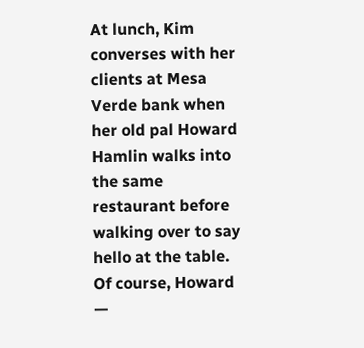At lunch, Kim converses with her clients at Mesa Verde bank when her old pal Howard Hamlin walks into the same restaurant before walking over to say hello at the table. Of course, Howard —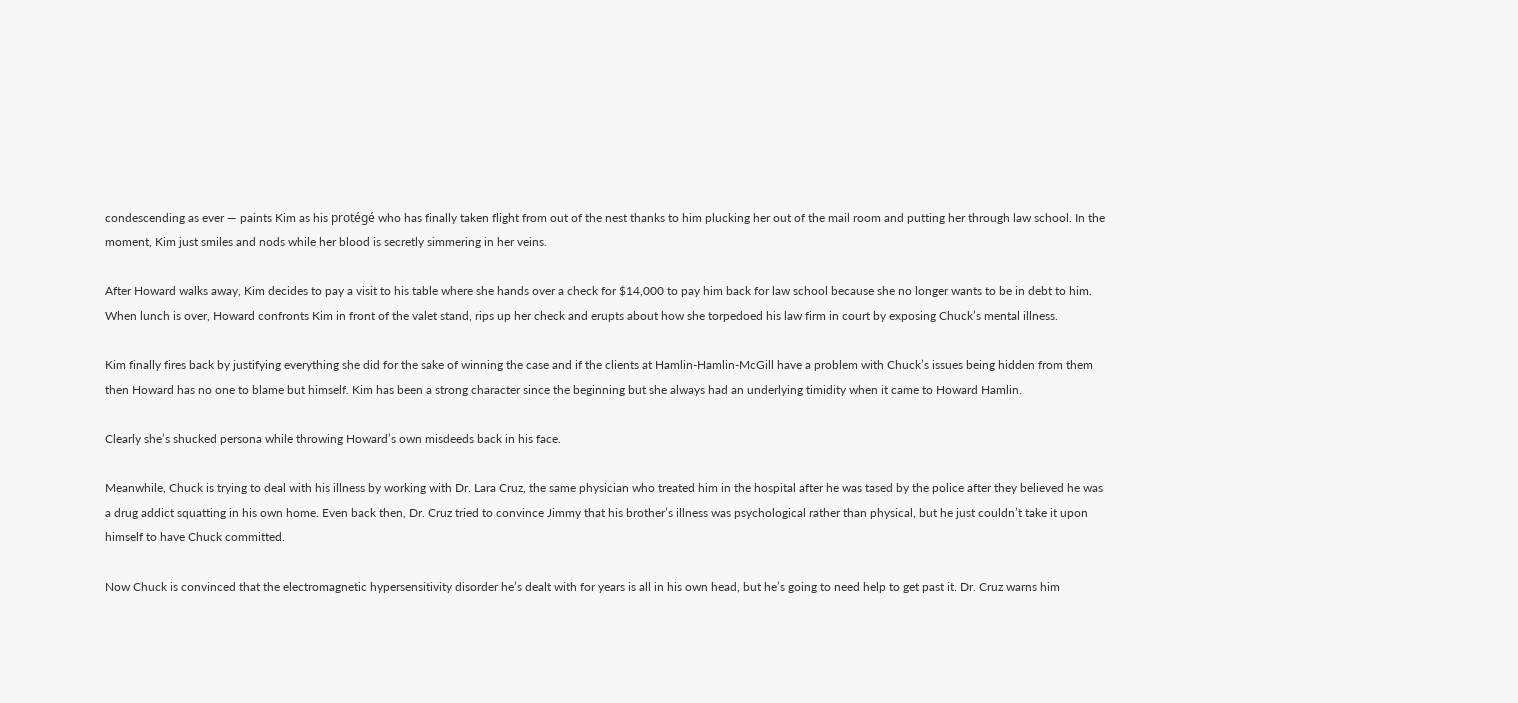condescending as ever — paints Kim as his protégé who has finally taken flight from out of the nest thanks to him plucking her out of the mail room and putting her through law school. In the moment, Kim just smiles and nods while her blood is secretly simmering in her veins.

After Howard walks away, Kim decides to pay a visit to his table where she hands over a check for $14,000 to pay him back for law school because she no longer wants to be in debt to him. When lunch is over, Howard confronts Kim in front of the valet stand, rips up her check and erupts about how she torpedoed his law firm in court by exposing Chuck’s mental illness.

Kim finally fires back by justifying everything she did for the sake of winning the case and if the clients at Hamlin-Hamlin-McGill have a problem with Chuck’s issues being hidden from them then Howard has no one to blame but himself. Kim has been a strong character since the beginning but she always had an underlying timidity when it came to Howard Hamlin.

Clearly she’s shucked persona while throwing Howard’s own misdeeds back in his face.

Meanwhile, Chuck is trying to deal with his illness by working with Dr. Lara Cruz, the same physician who treated him in the hospital after he was tased by the police after they believed he was a drug addict squatting in his own home. Even back then, Dr. Cruz tried to convince Jimmy that his brother’s illness was psychological rather than physical, but he just couldn’t take it upon himself to have Chuck committed.

Now Chuck is convinced that the electromagnetic hypersensitivity disorder he’s dealt with for years is all in his own head, but he’s going to need help to get past it. Dr. Cruz warns him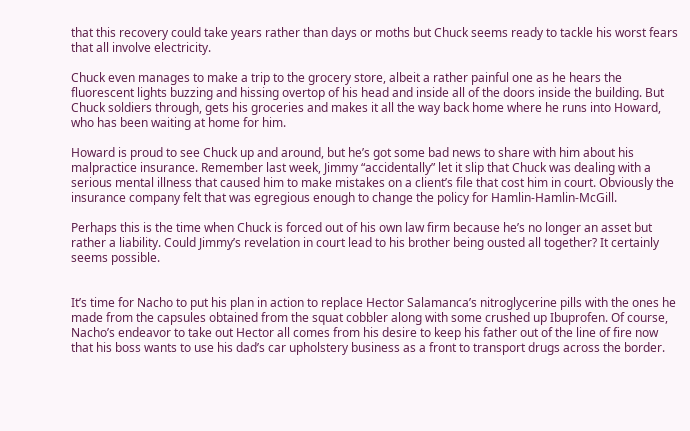that this recovery could take years rather than days or moths but Chuck seems ready to tackle his worst fears that all involve electricity.

Chuck even manages to make a trip to the grocery store, albeit a rather painful one as he hears the fluorescent lights buzzing and hissing overtop of his head and inside all of the doors inside the building. But Chuck soldiers through, gets his groceries and makes it all the way back home where he runs into Howard, who has been waiting at home for him.

Howard is proud to see Chuck up and around, but he’s got some bad news to share with him about his malpractice insurance. Remember last week, Jimmy “accidentally” let it slip that Chuck was dealing with a serious mental illness that caused him to make mistakes on a client’s file that cost him in court. Obviously the insurance company felt that was egregious enough to change the policy for Hamlin-Hamlin-McGill.

Perhaps this is the time when Chuck is forced out of his own law firm because he’s no longer an asset but rather a liability. Could Jimmy’s revelation in court lead to his brother being ousted all together? It certainly seems possible.


It’s time for Nacho to put his plan in action to replace Hector Salamanca’s nitroglycerine pills with the ones he made from the capsules obtained from the squat cobbler along with some crushed up Ibuprofen. Of course, Nacho’s endeavor to take out Hector all comes from his desire to keep his father out of the line of fire now that his boss wants to use his dad’s car upholstery business as a front to transport drugs across the border.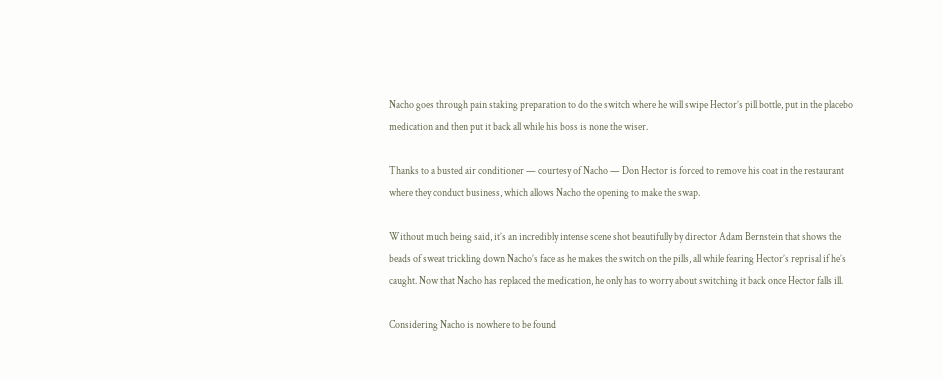Nacho goes through pain staking preparation to do the switch where he will swipe Hector’s pill bottle, put in the placebo medication and then put it back all while his boss is none the wiser.

Thanks to a busted air conditioner — courtesy of Nacho — Don Hector is forced to remove his coat in the restaurant where they conduct business, which allows Nacho the opening to make the swap.

Without much being said, it’s an incredibly intense scene shot beautifully by director Adam Bernstein that shows the beads of sweat trickling down Nacho’s face as he makes the switch on the pills, all while fearing Hector’s reprisal if he’s caught. Now that Nacho has replaced the medication, he only has to worry about switching it back once Hector falls ill.

Considering Nacho is nowhere to be found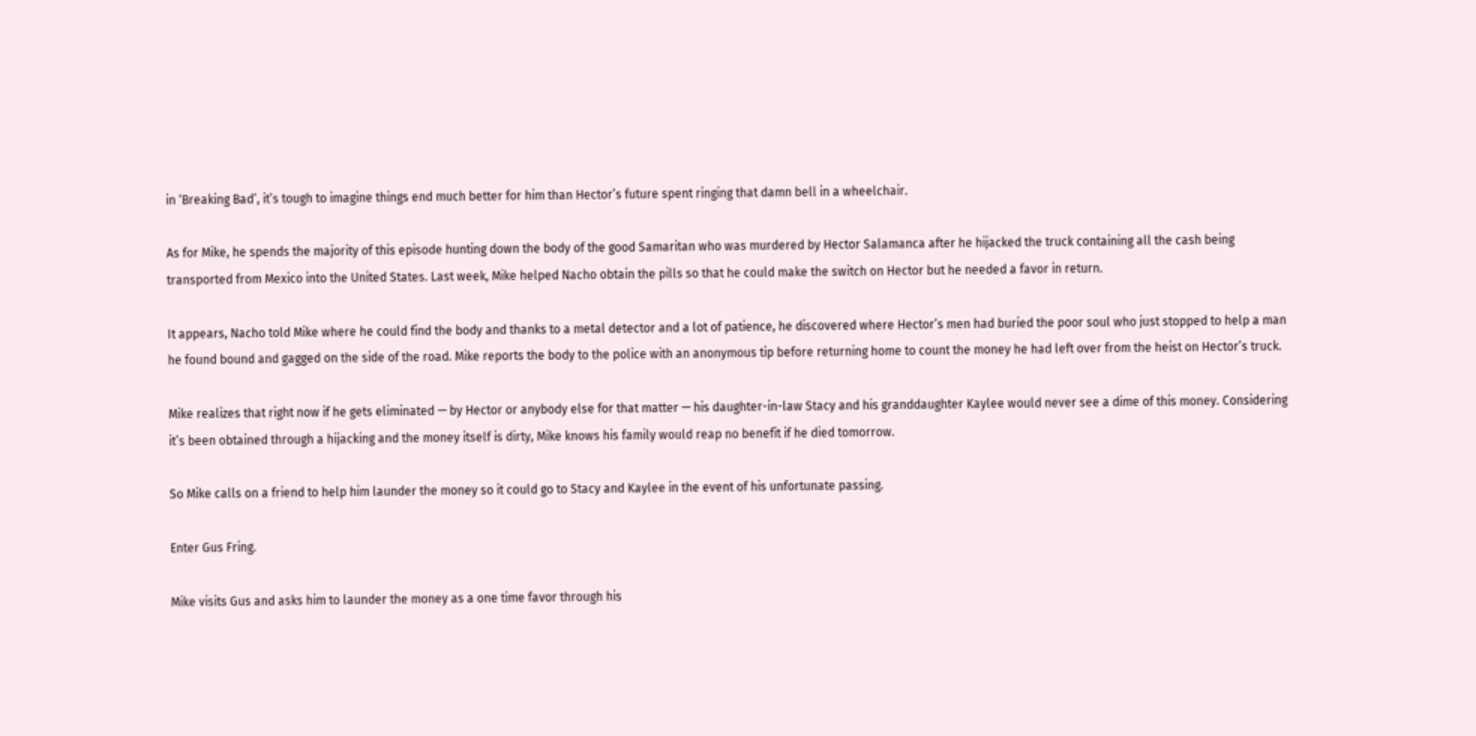in ‘Breaking Bad’, it’s tough to imagine things end much better for him than Hector’s future spent ringing that damn bell in a wheelchair.

As for Mike, he spends the majority of this episode hunting down the body of the good Samaritan who was murdered by Hector Salamanca after he hijacked the truck containing all the cash being transported from Mexico into the United States. Last week, Mike helped Nacho obtain the pills so that he could make the switch on Hector but he needed a favor in return.

It appears, Nacho told Mike where he could find the body and thanks to a metal detector and a lot of patience, he discovered where Hector’s men had buried the poor soul who just stopped to help a man he found bound and gagged on the side of the road. Mike reports the body to the police with an anonymous tip before returning home to count the money he had left over from the heist on Hector’s truck.

Mike realizes that right now if he gets eliminated — by Hector or anybody else for that matter — his daughter-in-law Stacy and his granddaughter Kaylee would never see a dime of this money. Considering it’s been obtained through a hijacking and the money itself is dirty, Mike knows his family would reap no benefit if he died tomorrow.

So Mike calls on a friend to help him launder the money so it could go to Stacy and Kaylee in the event of his unfortunate passing.

Enter Gus Fring.

Mike visits Gus and asks him to launder the money as a one time favor through his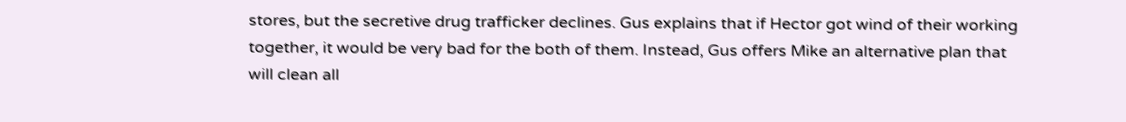stores, but the secretive drug trafficker declines. Gus explains that if Hector got wind of their working together, it would be very bad for the both of them. Instead, Gus offers Mike an alternative plan that will clean all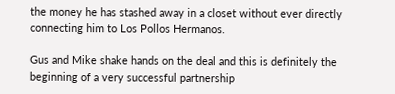the money he has stashed away in a closet without ever directly connecting him to Los Pollos Hermanos.

Gus and Mike shake hands on the deal and this is definitely the beginning of a very successful partnership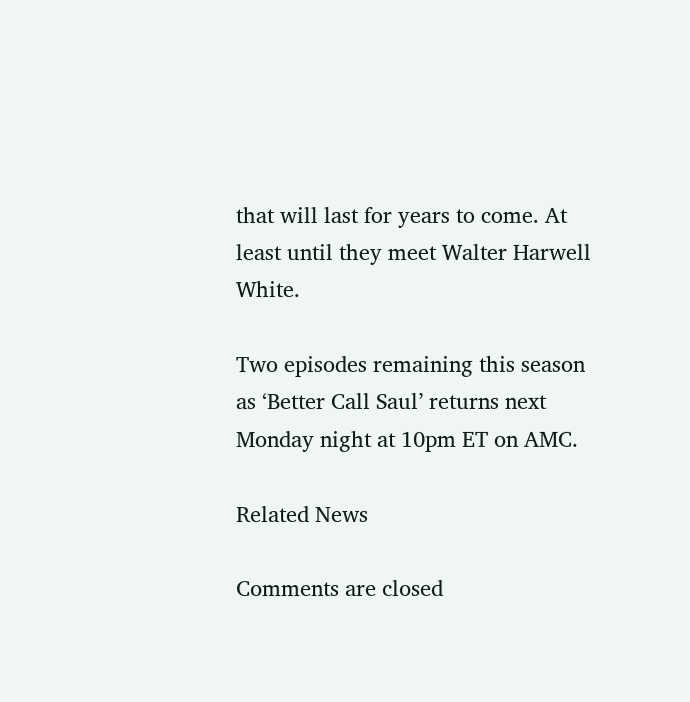that will last for years to come. At least until they meet Walter Harwell White.

Two episodes remaining this season as ‘Better Call Saul’ returns next Monday night at 10pm ET on AMC.

Related News

Comments are closed